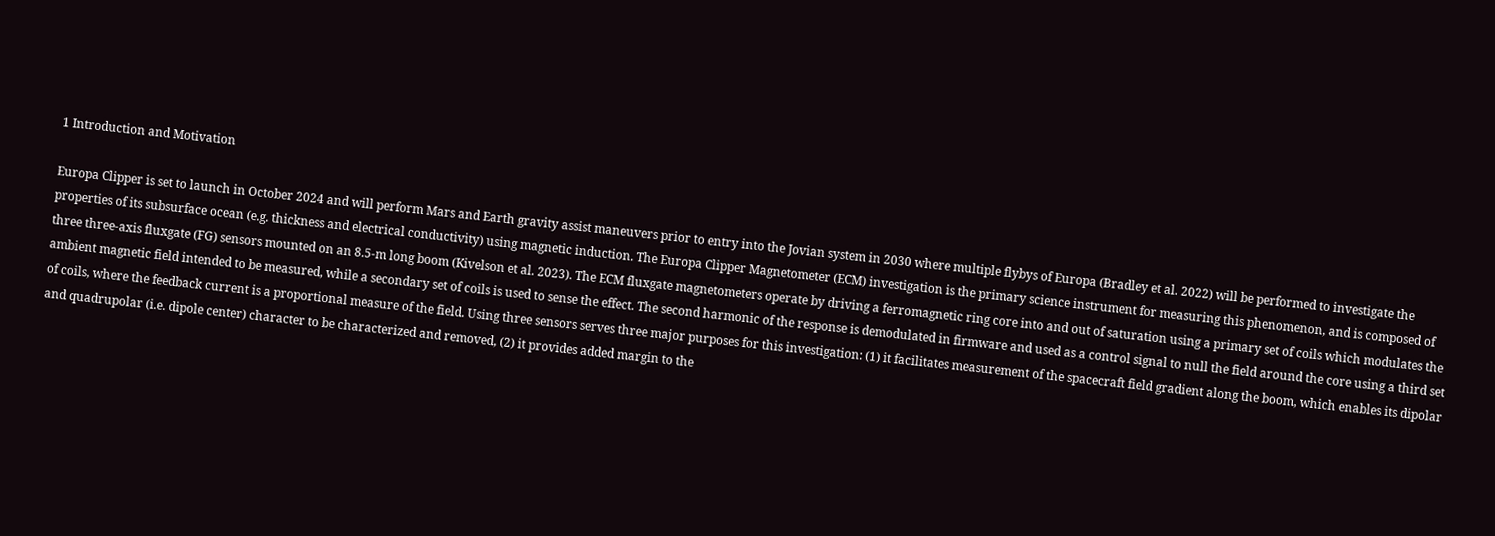1 Introduction and Motivation

Europa Clipper is set to launch in October 2024 and will perform Mars and Earth gravity assist maneuvers prior to entry into the Jovian system in 2030 where multiple flybys of Europa (Bradley et al. 2022) will be performed to investigate the properties of its subsurface ocean (e.g. thickness and electrical conductivity) using magnetic induction. The Europa Clipper Magnetometer (ECM) investigation is the primary science instrument for measuring this phenomenon, and is composed of three three-axis fluxgate (FG) sensors mounted on an 8.5-m long boom (Kivelson et al. 2023). The ECM fluxgate magnetometers operate by driving a ferromagnetic ring core into and out of saturation using a primary set of coils which modulates the ambient magnetic field intended to be measured, while a secondary set of coils is used to sense the effect. The second harmonic of the response is demodulated in firmware and used as a control signal to null the field around the core using a third set of coils, where the feedback current is a proportional measure of the field. Using three sensors serves three major purposes for this investigation: (1) it facilitates measurement of the spacecraft field gradient along the boom, which enables its dipolar and quadrupolar (i.e. dipole center) character to be characterized and removed, (2) it provides added margin to the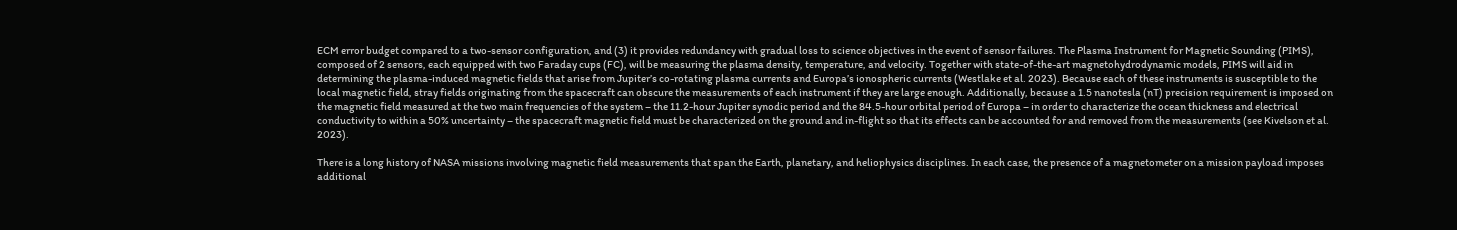ECM error budget compared to a two-sensor configuration, and (3) it provides redundancy with gradual loss to science objectives in the event of sensor failures. The Plasma Instrument for Magnetic Sounding (PIMS), composed of 2 sensors, each equipped with two Faraday cups (FC), will be measuring the plasma density, temperature, and velocity. Together with state-of-the-art magnetohydrodynamic models, PIMS will aid in determining the plasma-induced magnetic fields that arise from Jupiter’s co-rotating plasma currents and Europa’s ionospheric currents (Westlake et al. 2023). Because each of these instruments is susceptible to the local magnetic field, stray fields originating from the spacecraft can obscure the measurements of each instrument if they are large enough. Additionally, because a 1.5 nanotesla (nT) precision requirement is imposed on the magnetic field measured at the two main frequencies of the system – the 11.2-hour Jupiter synodic period and the 84.5-hour orbital period of Europa – in order to characterize the ocean thickness and electrical conductivity to within a 50% uncertainty – the spacecraft magnetic field must be characterized on the ground and in-flight so that its effects can be accounted for and removed from the measurements (see Kivelson et al. 2023).

There is a long history of NASA missions involving magnetic field measurements that span the Earth, planetary, and heliophysics disciplines. In each case, the presence of a magnetometer on a mission payload imposes additional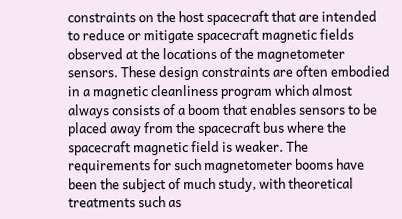constraints on the host spacecraft that are intended to reduce or mitigate spacecraft magnetic fields observed at the locations of the magnetometer sensors. These design constraints are often embodied in a magnetic cleanliness program which almost always consists of a boom that enables sensors to be placed away from the spacecraft bus where the spacecraft magnetic field is weaker. The requirements for such magnetometer booms have been the subject of much study, with theoretical treatments such as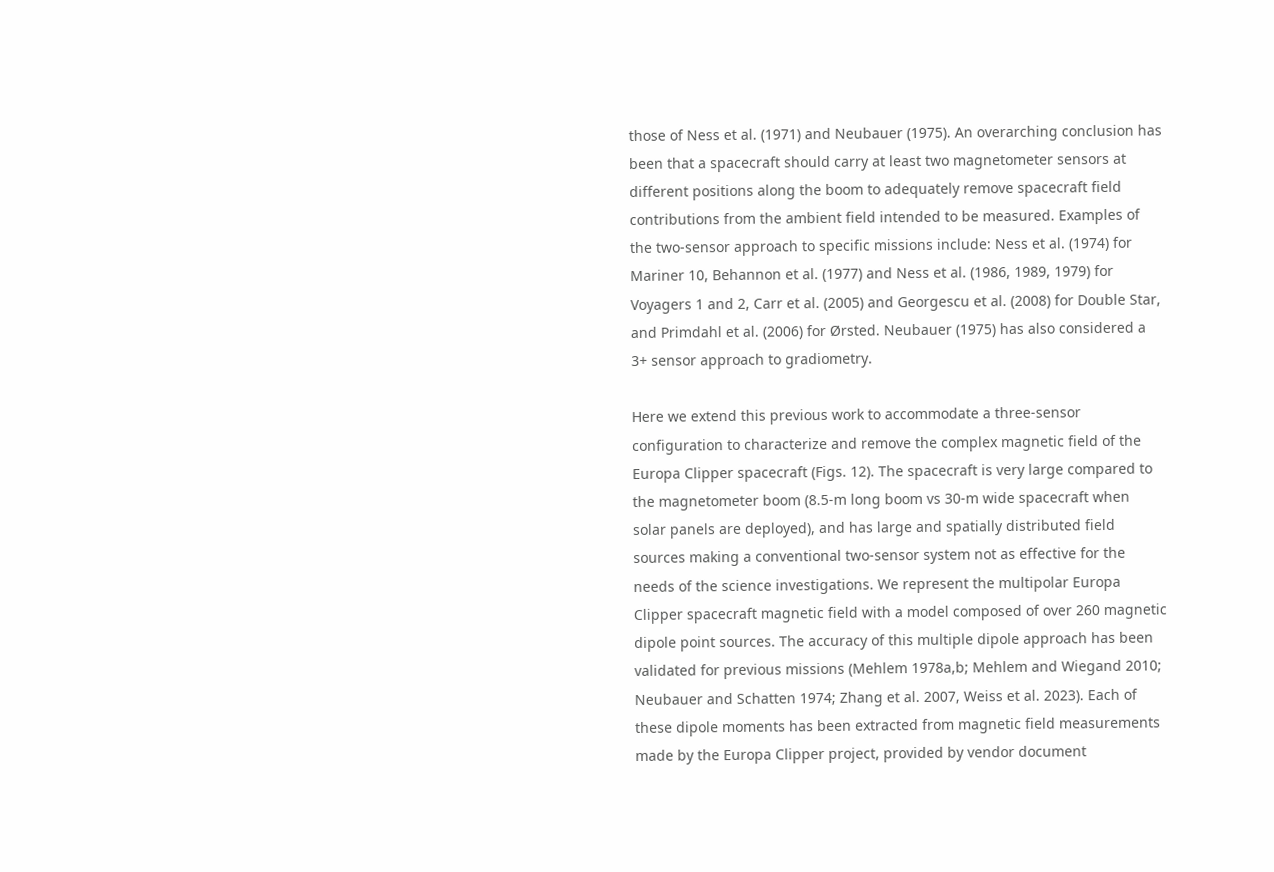those of Ness et al. (1971) and Neubauer (1975). An overarching conclusion has been that a spacecraft should carry at least two magnetometer sensors at different positions along the boom to adequately remove spacecraft field contributions from the ambient field intended to be measured. Examples of the two-sensor approach to specific missions include: Ness et al. (1974) for Mariner 10, Behannon et al. (1977) and Ness et al. (1986, 1989, 1979) for Voyagers 1 and 2, Carr et al. (2005) and Georgescu et al. (2008) for Double Star, and Primdahl et al. (2006) for Ørsted. Neubauer (1975) has also considered a 3+ sensor approach to gradiometry.

Here we extend this previous work to accommodate a three-sensor configuration to characterize and remove the complex magnetic field of the Europa Clipper spacecraft (Figs. 12). The spacecraft is very large compared to the magnetometer boom (8.5-m long boom vs 30-m wide spacecraft when solar panels are deployed), and has large and spatially distributed field sources making a conventional two-sensor system not as effective for the needs of the science investigations. We represent the multipolar Europa Clipper spacecraft magnetic field with a model composed of over 260 magnetic dipole point sources. The accuracy of this multiple dipole approach has been validated for previous missions (Mehlem 1978a,b; Mehlem and Wiegand 2010; Neubauer and Schatten 1974; Zhang et al. 2007, Weiss et al. 2023). Each of these dipole moments has been extracted from magnetic field measurements made by the Europa Clipper project, provided by vendor document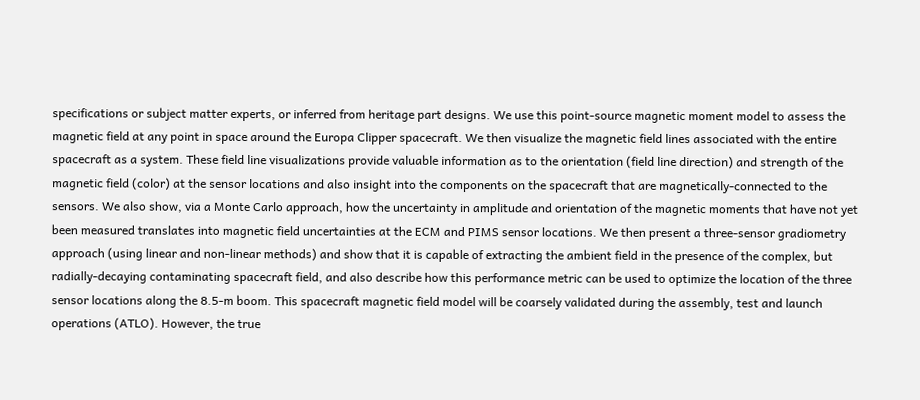specifications or subject matter experts, or inferred from heritage part designs. We use this point-source magnetic moment model to assess the magnetic field at any point in space around the Europa Clipper spacecraft. We then visualize the magnetic field lines associated with the entire spacecraft as a system. These field line visualizations provide valuable information as to the orientation (field line direction) and strength of the magnetic field (color) at the sensor locations and also insight into the components on the spacecraft that are magnetically-connected to the sensors. We also show, via a Monte Carlo approach, how the uncertainty in amplitude and orientation of the magnetic moments that have not yet been measured translates into magnetic field uncertainties at the ECM and PIMS sensor locations. We then present a three-sensor gradiometry approach (using linear and non-linear methods) and show that it is capable of extracting the ambient field in the presence of the complex, but radially-decaying contaminating spacecraft field, and also describe how this performance metric can be used to optimize the location of the three sensor locations along the 8.5-m boom. This spacecraft magnetic field model will be coarsely validated during the assembly, test and launch operations (ATLO). However, the true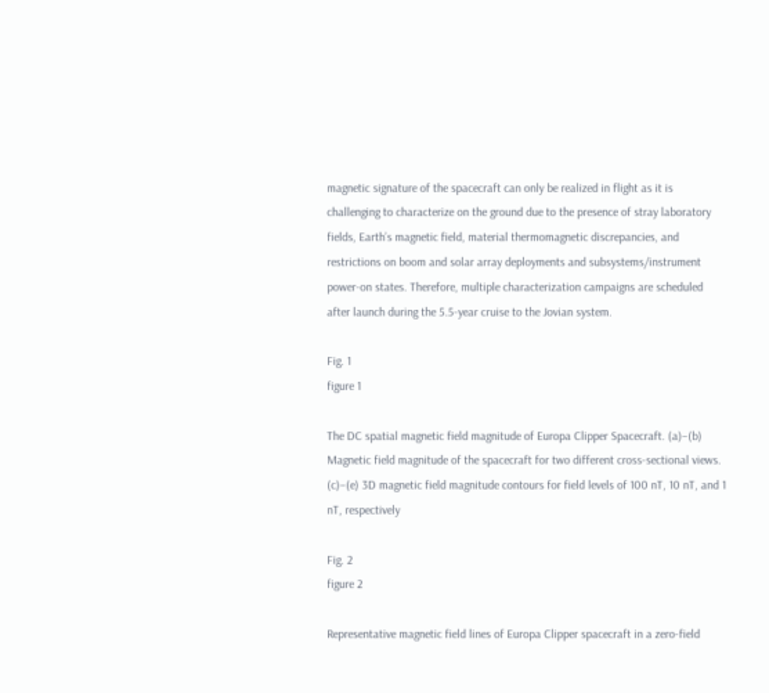magnetic signature of the spacecraft can only be realized in flight as it is challenging to characterize on the ground due to the presence of stray laboratory fields, Earth’s magnetic field, material thermomagnetic discrepancies, and restrictions on boom and solar array deployments and subsystems/instrument power-on states. Therefore, multiple characterization campaigns are scheduled after launch during the 5.5-year cruise to the Jovian system.

Fig. 1
figure 1

The DC spatial magnetic field magnitude of Europa Clipper Spacecraft. (a)–(b) Magnetic field magnitude of the spacecraft for two different cross-sectional views. (c)–(e) 3D magnetic field magnitude contours for field levels of 100 nT, 10 nT, and 1 nT, respectively

Fig. 2
figure 2

Representative magnetic field lines of Europa Clipper spacecraft in a zero-field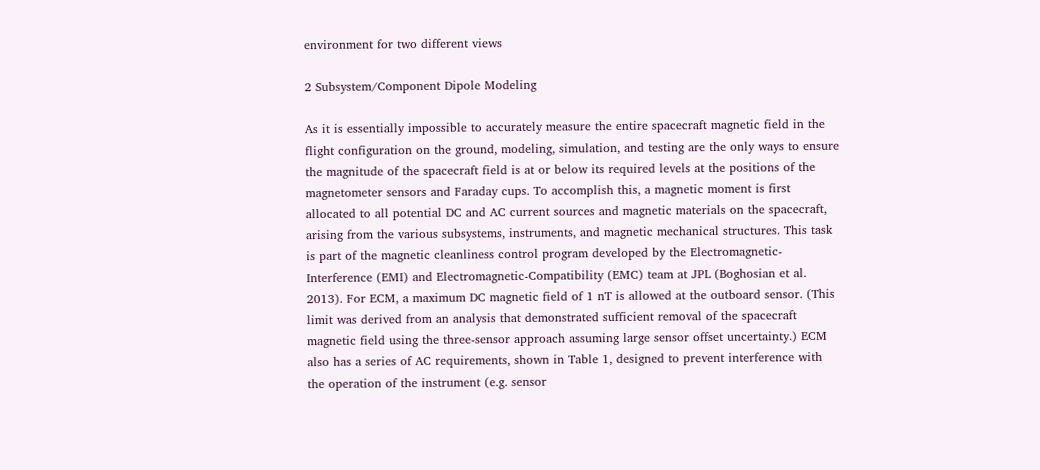environment for two different views

2 Subsystem/Component Dipole Modeling

As it is essentially impossible to accurately measure the entire spacecraft magnetic field in the flight configuration on the ground, modeling, simulation, and testing are the only ways to ensure the magnitude of the spacecraft field is at or below its required levels at the positions of the magnetometer sensors and Faraday cups. To accomplish this, a magnetic moment is first allocated to all potential DC and AC current sources and magnetic materials on the spacecraft, arising from the various subsystems, instruments, and magnetic mechanical structures. This task is part of the magnetic cleanliness control program developed by the Electromagnetic-Interference (EMI) and Electromagnetic-Compatibility (EMC) team at JPL (Boghosian et al. 2013). For ECM, a maximum DC magnetic field of 1 nT is allowed at the outboard sensor. (This limit was derived from an analysis that demonstrated sufficient removal of the spacecraft magnetic field using the three-sensor approach assuming large sensor offset uncertainty.) ECM also has a series of AC requirements, shown in Table 1, designed to prevent interference with the operation of the instrument (e.g. sensor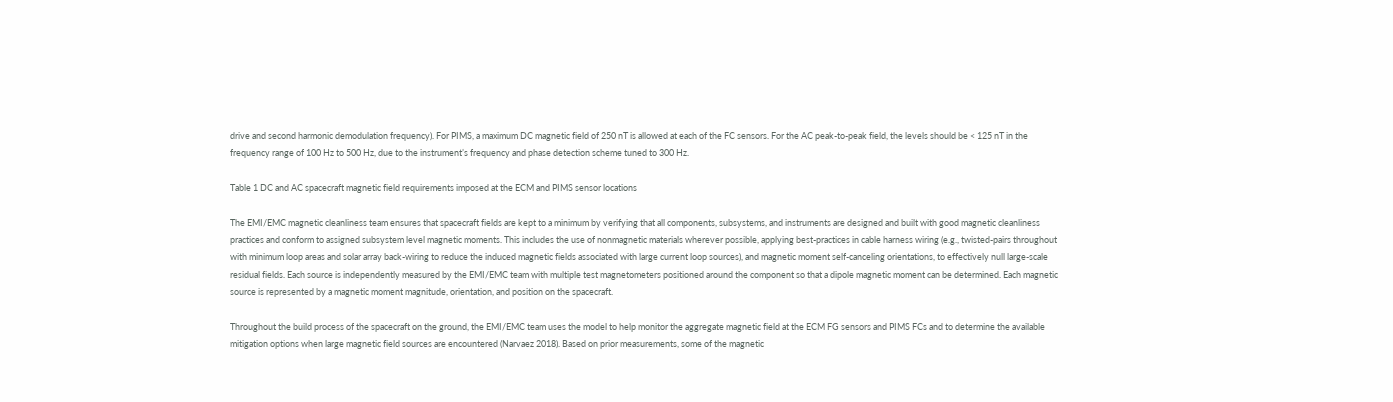drive and second harmonic demodulation frequency). For PIMS, a maximum DC magnetic field of 250 nT is allowed at each of the FC sensors. For the AC peak-to-peak field, the levels should be < 125 nT in the frequency range of 100 Hz to 500 Hz, due to the instrument’s frequency and phase detection scheme tuned to 300 Hz.

Table 1 DC and AC spacecraft magnetic field requirements imposed at the ECM and PIMS sensor locations

The EMI/EMC magnetic cleanliness team ensures that spacecraft fields are kept to a minimum by verifying that all components, subsystems, and instruments are designed and built with good magnetic cleanliness practices and conform to assigned subsystem level magnetic moments. This includes the use of nonmagnetic materials wherever possible, applying best-practices in cable harness wiring (e.g., twisted-pairs throughout with minimum loop areas and solar array back-wiring to reduce the induced magnetic fields associated with large current loop sources), and magnetic moment self-canceling orientations, to effectively null large-scale residual fields. Each source is independently measured by the EMI/EMC team with multiple test magnetometers positioned around the component so that a dipole magnetic moment can be determined. Each magnetic source is represented by a magnetic moment magnitude, orientation, and position on the spacecraft.

Throughout the build process of the spacecraft on the ground, the EMI/EMC team uses the model to help monitor the aggregate magnetic field at the ECM FG sensors and PIMS FCs and to determine the available mitigation options when large magnetic field sources are encountered (Narvaez 2018). Based on prior measurements, some of the magnetic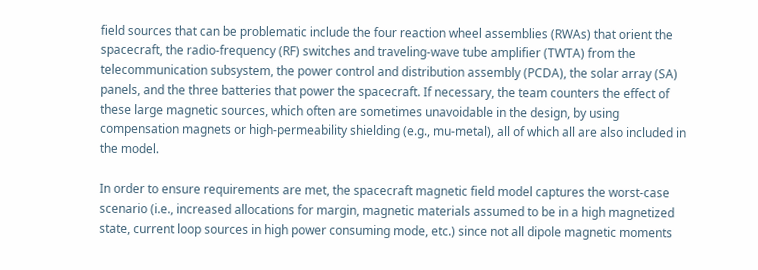field sources that can be problematic include the four reaction wheel assemblies (RWAs) that orient the spacecraft, the radio-frequency (RF) switches and traveling-wave tube amplifier (TWTA) from the telecommunication subsystem, the power control and distribution assembly (PCDA), the solar array (SA) panels, and the three batteries that power the spacecraft. If necessary, the team counters the effect of these large magnetic sources, which often are sometimes unavoidable in the design, by using compensation magnets or high-permeability shielding (e.g., mu-metal), all of which all are also included in the model.

In order to ensure requirements are met, the spacecraft magnetic field model captures the worst-case scenario (i.e., increased allocations for margin, magnetic materials assumed to be in a high magnetized state, current loop sources in high power consuming mode, etc.) since not all dipole magnetic moments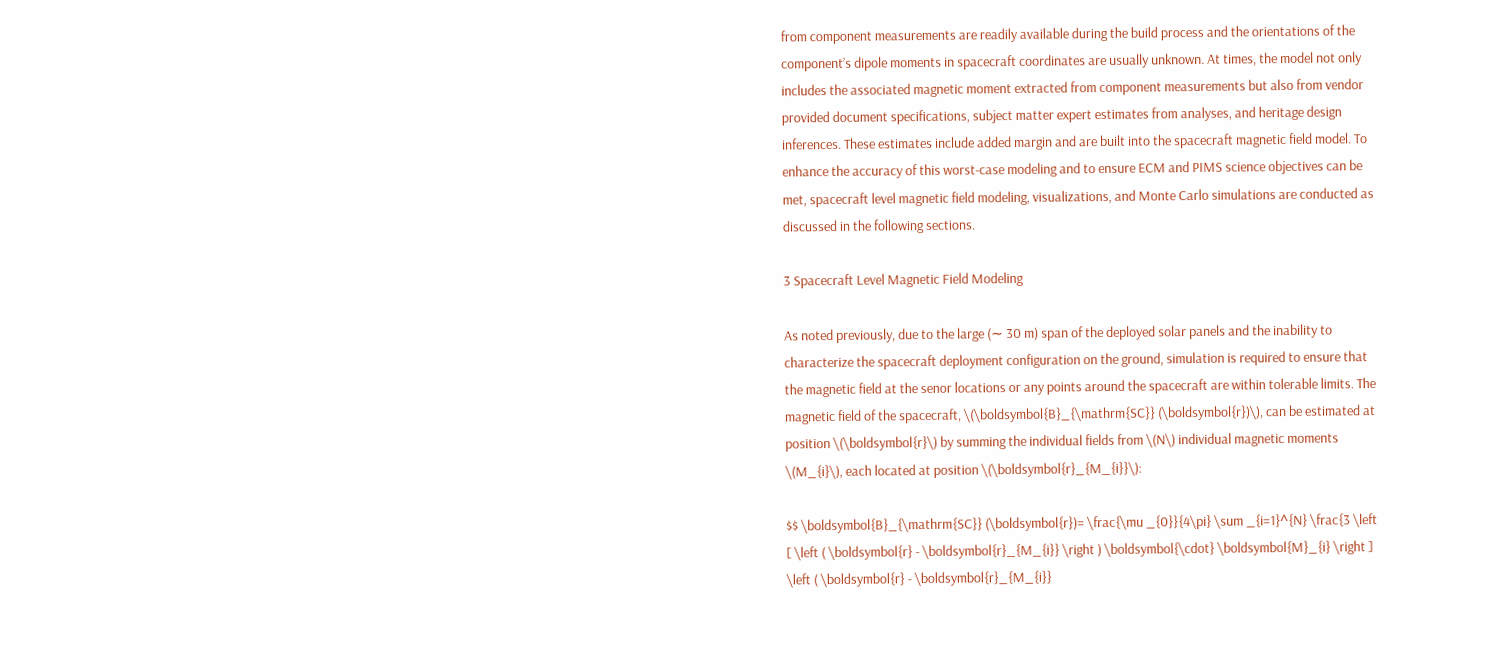from component measurements are readily available during the build process and the orientations of the component’s dipole moments in spacecraft coordinates are usually unknown. At times, the model not only includes the associated magnetic moment extracted from component measurements but also from vendor provided document specifications, subject matter expert estimates from analyses, and heritage design inferences. These estimates include added margin and are built into the spacecraft magnetic field model. To enhance the accuracy of this worst-case modeling and to ensure ECM and PIMS science objectives can be met, spacecraft level magnetic field modeling, visualizations, and Monte Carlo simulations are conducted as discussed in the following sections.

3 Spacecraft Level Magnetic Field Modeling

As noted previously, due to the large (∼ 30 m) span of the deployed solar panels and the inability to characterize the spacecraft deployment configuration on the ground, simulation is required to ensure that the magnetic field at the senor locations or any points around the spacecraft are within tolerable limits. The magnetic field of the spacecraft, \(\boldsymbol{B}_{\mathrm{SC}} (\boldsymbol{r})\), can be estimated at position \(\boldsymbol{r}\) by summing the individual fields from \(N\) individual magnetic moments \(M_{i}\), each located at position \(\boldsymbol{r}_{M_{i}}\):

$$ \boldsymbol{B}_{\mathrm{SC}} (\boldsymbol{r})= \frac{\mu _{0}}{4\pi} \sum _{i=1}^{N} \frac{3 \left [ \left ( \boldsymbol{r} - \boldsymbol{r}_{M_{i}} \right ) \boldsymbol{\cdot} \boldsymbol{M}_{i} \right ] \left ( \boldsymbol{r} - \boldsymbol{r}_{M_{i}}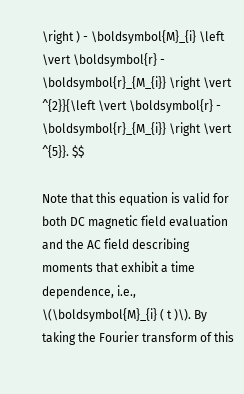\right ) - \boldsymbol{M}_{i} \left \vert \boldsymbol{r} - \boldsymbol{r}_{M_{i}} \right \vert ^{2}}{\left \vert \boldsymbol{r} - \boldsymbol{r}_{M_{i}} \right \vert ^{5}}. $$

Note that this equation is valid for both DC magnetic field evaluation and the AC field describing moments that exhibit a time dependence, i.e., \(\boldsymbol{M}_{i} ( t )\). By taking the Fourier transform of this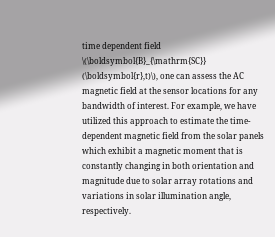time dependent field \(\boldsymbol{B}_{\mathrm{SC}} (\boldsymbol{r},t)\), one can assess the AC magnetic field at the sensor locations for any bandwidth of interest. For example, we have utilized this approach to estimate the time-dependent magnetic field from the solar panels which exhibit a magnetic moment that is constantly changing in both orientation and magnitude due to solar array rotations and variations in solar illumination angle, respectively.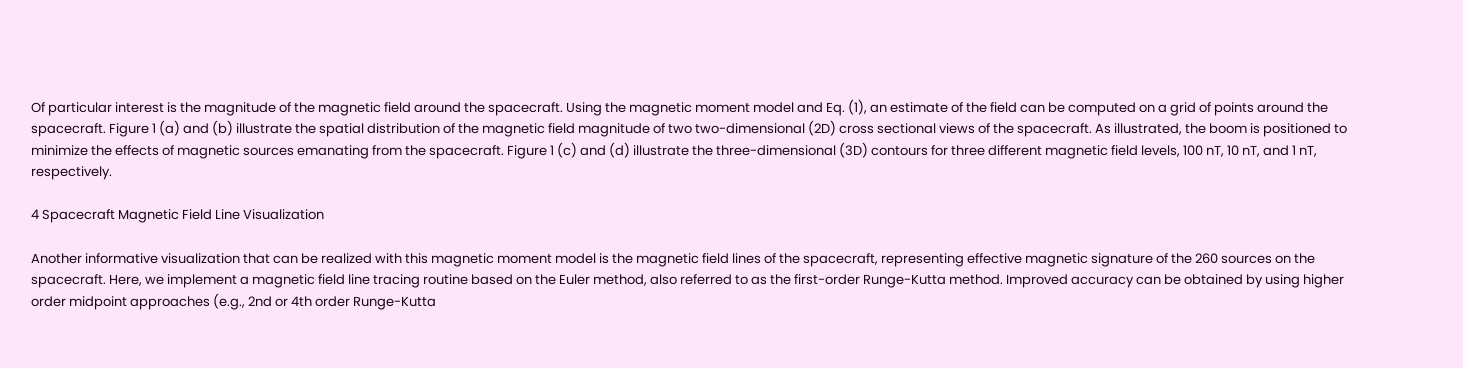Of particular interest is the magnitude of the magnetic field around the spacecraft. Using the magnetic moment model and Eq. (1), an estimate of the field can be computed on a grid of points around the spacecraft. Figure 1 (a) and (b) illustrate the spatial distribution of the magnetic field magnitude of two two-dimensional (2D) cross sectional views of the spacecraft. As illustrated, the boom is positioned to minimize the effects of magnetic sources emanating from the spacecraft. Figure 1 (c) and (d) illustrate the three-dimensional (3D) contours for three different magnetic field levels, 100 nT, 10 nT, and 1 nT, respectively.

4 Spacecraft Magnetic Field Line Visualization

Another informative visualization that can be realized with this magnetic moment model is the magnetic field lines of the spacecraft, representing effective magnetic signature of the 260 sources on the spacecraft. Here, we implement a magnetic field line tracing routine based on the Euler method, also referred to as the first-order Runge-Kutta method. Improved accuracy can be obtained by using higher order midpoint approaches (e.g., 2nd or 4th order Runge-Kutta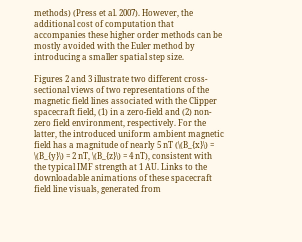methods) (Press et al. 2007). However, the additional cost of computation that accompanies these higher order methods can be mostly avoided with the Euler method by introducing a smaller spatial step size.

Figures 2 and 3 illustrate two different cross-sectional views of two representations of the magnetic field lines associated with the Clipper spacecraft field, (1) in a zero-field and (2) non-zero field environment, respectively. For the latter, the introduced uniform ambient magnetic field has a magnitude of nearly 5 nT (\(B_{x}\) = \(B_{y}\) = 2 nT, \(B_{z}\) = 4 nT), consistent with the typical IMF strength at 1 AU. Links to the downloadable animations of these spacecraft field line visuals, generated from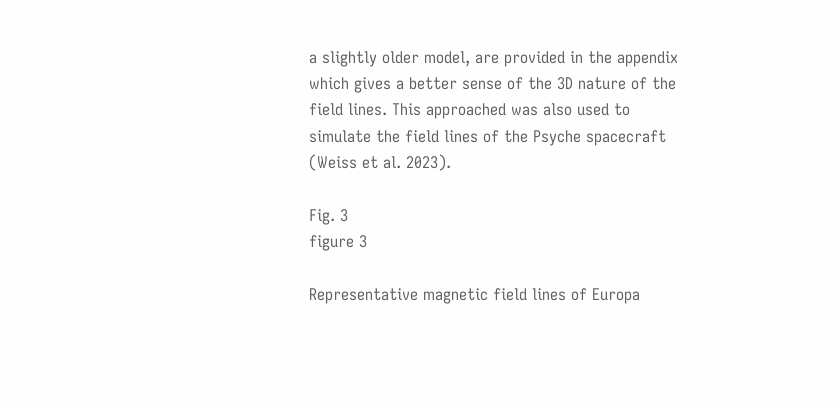a slightly older model, are provided in the appendix which gives a better sense of the 3D nature of the field lines. This approached was also used to simulate the field lines of the Psyche spacecraft (Weiss et al. 2023).

Fig. 3
figure 3

Representative magnetic field lines of Europa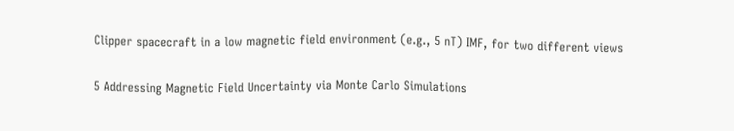Clipper spacecraft in a low magnetic field environment (e.g., 5 nT) IMF, for two different views

5 Addressing Magnetic Field Uncertainty via Monte Carlo Simulations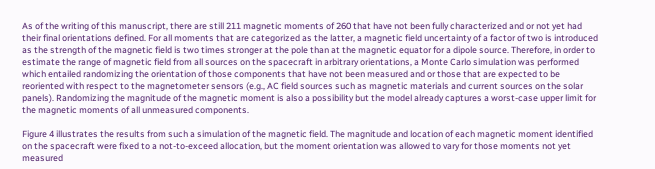As of the writing of this manuscript, there are still 211 magnetic moments of 260 that have not been fully characterized and or not yet had their final orientations defined. For all moments that are categorized as the latter, a magnetic field uncertainty of a factor of two is introduced as the strength of the magnetic field is two times stronger at the pole than at the magnetic equator for a dipole source. Therefore, in order to estimate the range of magnetic field from all sources on the spacecraft in arbitrary orientations, a Monte Carlo simulation was performed which entailed randomizing the orientation of those components that have not been measured and or those that are expected to be reoriented with respect to the magnetometer sensors (e.g., AC field sources such as magnetic materials and current sources on the solar panels). Randomizing the magnitude of the magnetic moment is also a possibility but the model already captures a worst-case upper limit for the magnetic moments of all unmeasured components.

Figure 4 illustrates the results from such a simulation of the magnetic field. The magnitude and location of each magnetic moment identified on the spacecraft were fixed to a not-to-exceed allocation, but the moment orientation was allowed to vary for those moments not yet measured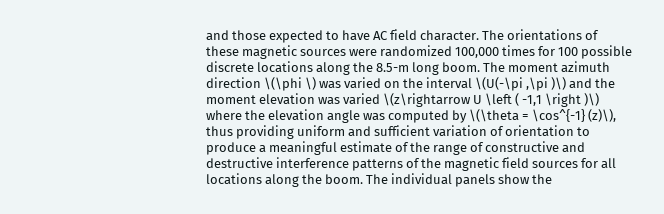and those expected to have AC field character. The orientations of these magnetic sources were randomized 100,000 times for 100 possible discrete locations along the 8.5-m long boom. The moment azimuth direction \(\phi \) was varied on the interval \(U(-\pi ,\pi )\) and the moment elevation was varied \(z\rightarrow U \left ( -1,1 \right )\) where the elevation angle was computed by \(\theta = \cos^{-1} (z)\), thus providing uniform and sufficient variation of orientation to produce a meaningful estimate of the range of constructive and destructive interference patterns of the magnetic field sources for all locations along the boom. The individual panels show the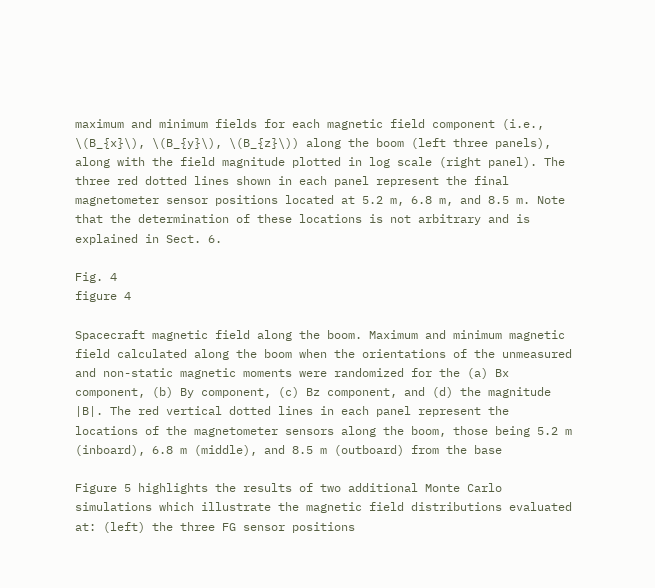maximum and minimum fields for each magnetic field component (i.e., \(B_{x}\), \(B_{y}\), \(B_{z}\)) along the boom (left three panels), along with the field magnitude plotted in log scale (right panel). The three red dotted lines shown in each panel represent the final magnetometer sensor positions located at 5.2 m, 6.8 m, and 8.5 m. Note that the determination of these locations is not arbitrary and is explained in Sect. 6.

Fig. 4
figure 4

Spacecraft magnetic field along the boom. Maximum and minimum magnetic field calculated along the boom when the orientations of the unmeasured and non-static magnetic moments were randomized for the (a) Bx component, (b) By component, (c) Bz component, and (d) the magnitude |B|. The red vertical dotted lines in each panel represent the locations of the magnetometer sensors along the boom, those being 5.2 m (inboard), 6.8 m (middle), and 8.5 m (outboard) from the base

Figure 5 highlights the results of two additional Monte Carlo simulations which illustrate the magnetic field distributions evaluated at: (left) the three FG sensor positions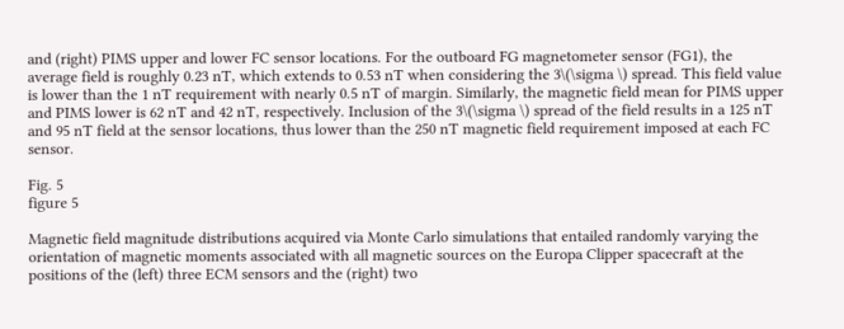and (right) PIMS upper and lower FC sensor locations. For the outboard FG magnetometer sensor (FG1), the average field is roughly 0.23 nT, which extends to 0.53 nT when considering the 3\(\sigma \) spread. This field value is lower than the 1 nT requirement with nearly 0.5 nT of margin. Similarly, the magnetic field mean for PIMS upper and PIMS lower is 62 nT and 42 nT, respectively. Inclusion of the 3\(\sigma \) spread of the field results in a 125 nT and 95 nT field at the sensor locations, thus lower than the 250 nT magnetic field requirement imposed at each FC sensor.

Fig. 5
figure 5

Magnetic field magnitude distributions acquired via Monte Carlo simulations that entailed randomly varying the orientation of magnetic moments associated with all magnetic sources on the Europa Clipper spacecraft at the positions of the (left) three ECM sensors and the (right) two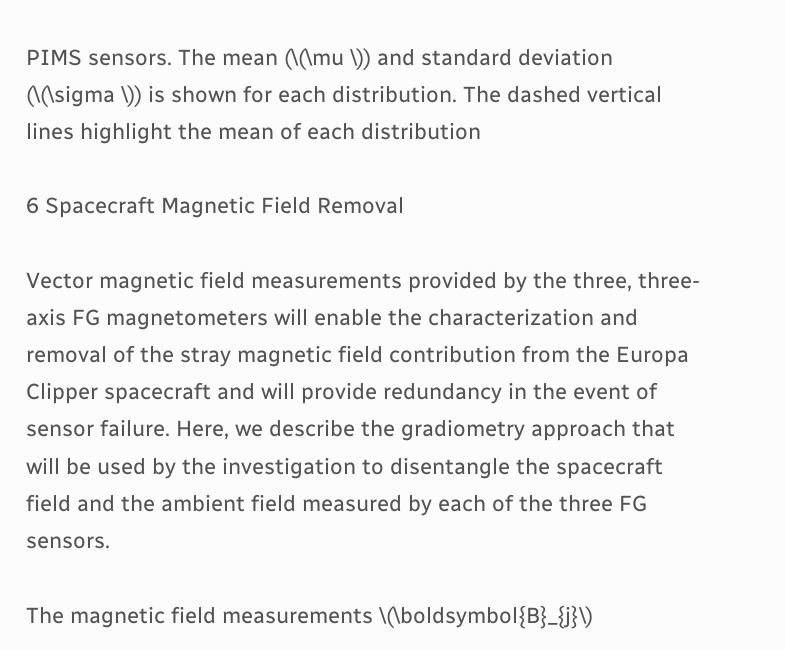PIMS sensors. The mean (\(\mu \)) and standard deviation (\(\sigma \)) is shown for each distribution. The dashed vertical lines highlight the mean of each distribution

6 Spacecraft Magnetic Field Removal

Vector magnetic field measurements provided by the three, three-axis FG magnetometers will enable the characterization and removal of the stray magnetic field contribution from the Europa Clipper spacecraft and will provide redundancy in the event of sensor failure. Here, we describe the gradiometry approach that will be used by the investigation to disentangle the spacecraft field and the ambient field measured by each of the three FG sensors.

The magnetic field measurements \(\boldsymbol{B}_{j}\)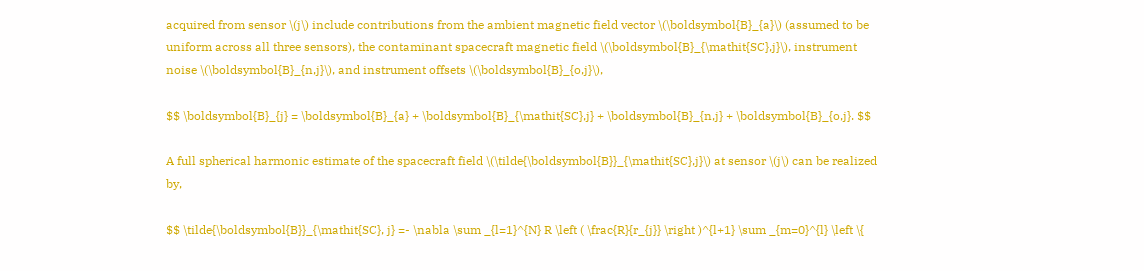acquired from sensor \(j\) include contributions from the ambient magnetic field vector \(\boldsymbol{B}_{a}\) (assumed to be uniform across all three sensors), the contaminant spacecraft magnetic field \(\boldsymbol{B}_{\mathit{SC},j}\), instrument noise \(\boldsymbol{B}_{n,j}\), and instrument offsets \(\boldsymbol{B}_{o,j}\),

$$ \boldsymbol{B}_{j} = \boldsymbol{B}_{a} + \boldsymbol{B}_{\mathit{SC},j} + \boldsymbol{B}_{n,j} + \boldsymbol{B}_{o,j}. $$

A full spherical harmonic estimate of the spacecraft field \(\tilde{\boldsymbol{B}}_{\mathit{SC},j}\) at sensor \(j\) can be realized by,

$$ \tilde{\boldsymbol{B}}_{\mathit{SC}, j} =- \nabla \sum _{l=1}^{N} R \left ( \frac{R}{r_{j}} \right )^{l+1} \sum _{m=0}^{l} \left \{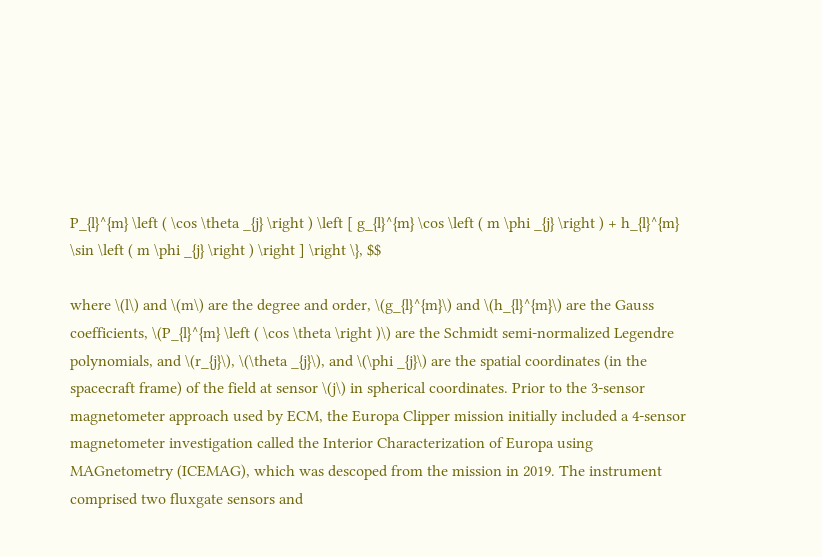P_{l}^{m} \left ( \cos \theta _{j} \right ) \left [ g_{l}^{m} \cos \left ( m \phi _{j} \right ) + h_{l}^{m} \sin \left ( m \phi _{j} \right ) \right ] \right \}, $$

where \(l\) and \(m\) are the degree and order, \(g_{l}^{m}\) and \(h_{l}^{m}\) are the Gauss coefficients, \(P_{l}^{m} \left ( \cos \theta \right )\) are the Schmidt semi-normalized Legendre polynomials, and \(r_{j}\), \(\theta _{j}\), and \(\phi _{j}\) are the spatial coordinates (in the spacecraft frame) of the field at sensor \(j\) in spherical coordinates. Prior to the 3-sensor magnetometer approach used by ECM, the Europa Clipper mission initially included a 4-sensor magnetometer investigation called the Interior Characterization of Europa using MAGnetometry (ICEMAG), which was descoped from the mission in 2019. The instrument comprised two fluxgate sensors and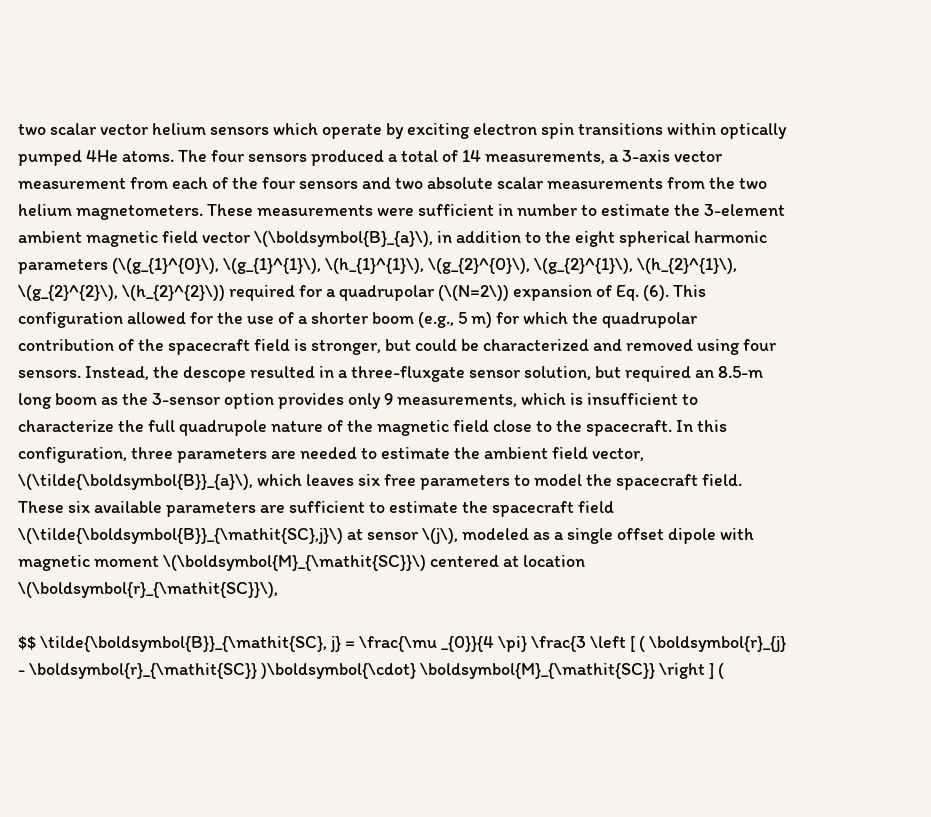two scalar vector helium sensors which operate by exciting electron spin transitions within optically pumped 4He atoms. The four sensors produced a total of 14 measurements, a 3-axis vector measurement from each of the four sensors and two absolute scalar measurements from the two helium magnetometers. These measurements were sufficient in number to estimate the 3-element ambient magnetic field vector \(\boldsymbol{B}_{a}\), in addition to the eight spherical harmonic parameters (\(g_{1}^{0}\), \(g_{1}^{1}\), \(h_{1}^{1}\), \(g_{2}^{0}\), \(g_{2}^{1}\), \(h_{2}^{1}\), \(g_{2}^{2}\), \(h_{2}^{2}\)) required for a quadrupolar (\(N=2\)) expansion of Eq. (6). This configuration allowed for the use of a shorter boom (e.g., 5 m) for which the quadrupolar contribution of the spacecraft field is stronger, but could be characterized and removed using four sensors. Instead, the descope resulted in a three-fluxgate sensor solution, but required an 8.5-m long boom as the 3-sensor option provides only 9 measurements, which is insufficient to characterize the full quadrupole nature of the magnetic field close to the spacecraft. In this configuration, three parameters are needed to estimate the ambient field vector, \(\tilde{\boldsymbol{B}}_{a}\), which leaves six free parameters to model the spacecraft field. These six available parameters are sufficient to estimate the spacecraft field \(\tilde{\boldsymbol{B}}_{\mathit{SC},j}\) at sensor \(j\), modeled as a single offset dipole with magnetic moment \(\boldsymbol{M}_{\mathit{SC}}\) centered at location \(\boldsymbol{r}_{\mathit{SC}}\),

$$ \tilde{\boldsymbol{B}}_{\mathit{SC}, j} = \frac{\mu _{0}}{4 \pi} \frac{3 \left [ ( \boldsymbol{r}_{j} - \boldsymbol{r}_{\mathit{SC}} )\boldsymbol{\cdot} \boldsymbol{M}_{\mathit{SC}} \right ] (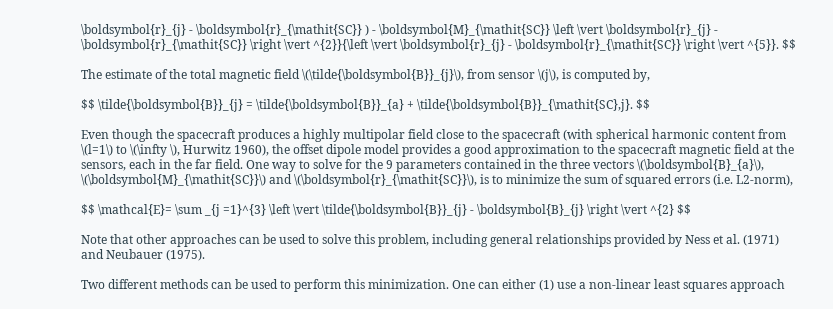\boldsymbol{r}_{j} - \boldsymbol{r}_{\mathit{SC}} ) - \boldsymbol{M}_{\mathit{SC}} \left \vert \boldsymbol{r}_{j} - \boldsymbol{r}_{\mathit{SC}} \right \vert ^{2}}{\left \vert \boldsymbol{r}_{j} - \boldsymbol{r}_{\mathit{SC}} \right \vert ^{5}}. $$

The estimate of the total magnetic field \(\tilde{\boldsymbol{B}}_{j}\), from sensor \(j\), is computed by,

$$ \tilde{\boldsymbol{B}}_{j} = \tilde{\boldsymbol{B}}_{a} + \tilde{\boldsymbol{B}}_{\mathit{SC},j}. $$

Even though the spacecraft produces a highly multipolar field close to the spacecraft (with spherical harmonic content from \(l=1\) to \(\infty \), Hurwitz 1960), the offset dipole model provides a good approximation to the spacecraft magnetic field at the sensors, each in the far field. One way to solve for the 9 parameters contained in the three vectors \(\boldsymbol{B}_{a}\), \(\boldsymbol{M}_{\mathit{SC}}\) and \(\boldsymbol{r}_{\mathit{SC}}\), is to minimize the sum of squared errors (i.e. L2-norm),

$$ \mathcal{E}= \sum _{j =1}^{3} \left \vert \tilde{\boldsymbol{B}}_{j} - \boldsymbol{B}_{j} \right \vert ^{2} $$

Note that other approaches can be used to solve this problem, including general relationships provided by Ness et al. (1971) and Neubauer (1975).

Two different methods can be used to perform this minimization. One can either (1) use a non-linear least squares approach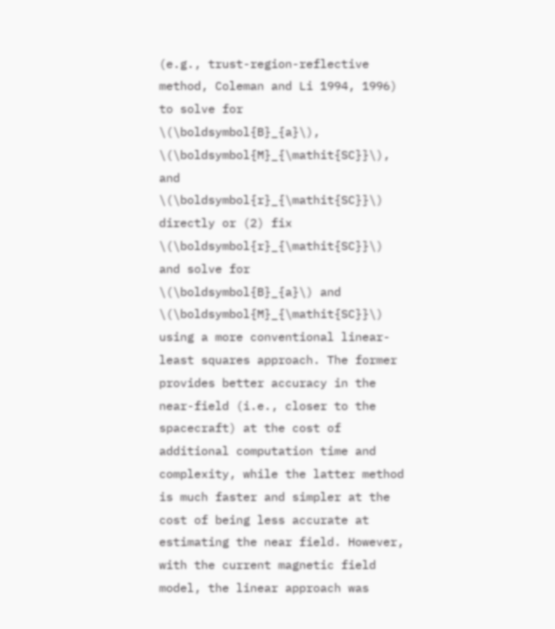(e.g., trust-region-reflective method, Coleman and Li 1994, 1996) to solve for \(\boldsymbol{B}_{a}\), \(\boldsymbol{M}_{\mathit{SC}}\), and \(\boldsymbol{r}_{\mathit{SC}}\) directly or (2) fix \(\boldsymbol{r}_{\mathit{SC}}\) and solve for \(\boldsymbol{B}_{a}\) and \(\boldsymbol{M}_{\mathit{SC}}\) using a more conventional linear-least squares approach. The former provides better accuracy in the near-field (i.e., closer to the spacecraft) at the cost of additional computation time and complexity, while the latter method is much faster and simpler at the cost of being less accurate at estimating the near field. However, with the current magnetic field model, the linear approach was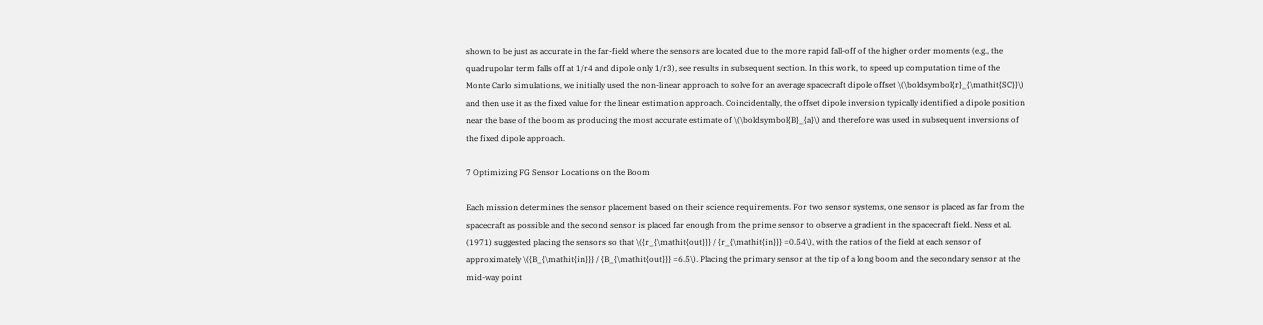shown to be just as accurate in the far-field where the sensors are located due to the more rapid fall-off of the higher order moments (e.g., the quadrupolar term falls off at 1/r4 and dipole only 1/r3), see results in subsequent section. In this work, to speed up computation time of the Monte Carlo simulations, we initially used the non-linear approach to solve for an average spacecraft dipole offset \(\boldsymbol{r}_{\mathit{SC}}\) and then use it as the fixed value for the linear estimation approach. Coincidentally, the offset dipole inversion typically identified a dipole position near the base of the boom as producing the most accurate estimate of \(\boldsymbol{B}_{a}\) and therefore was used in subsequent inversions of the fixed dipole approach.

7 Optimizing FG Sensor Locations on the Boom

Each mission determines the sensor placement based on their science requirements. For two sensor systems, one sensor is placed as far from the spacecraft as possible and the second sensor is placed far enough from the prime sensor to observe a gradient in the spacecraft field. Ness et al. (1971) suggested placing the sensors so that \({r_{\mathit{out}}} / {r_{\mathit{in}}} =0.54\), with the ratios of the field at each sensor of approximately \({B_{\mathit{in}}} / {B_{\mathit{out}}} =6.5\). Placing the primary sensor at the tip of a long boom and the secondary sensor at the mid-way point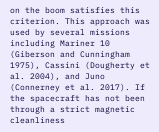on the boom satisfies this criterion. This approach was used by several missions including Mariner 10 (Giberson and Cunningham 1975), Cassini (Dougherty et al. 2004), and Juno (Connerney et al. 2017). If the spacecraft has not been through a strict magnetic cleanliness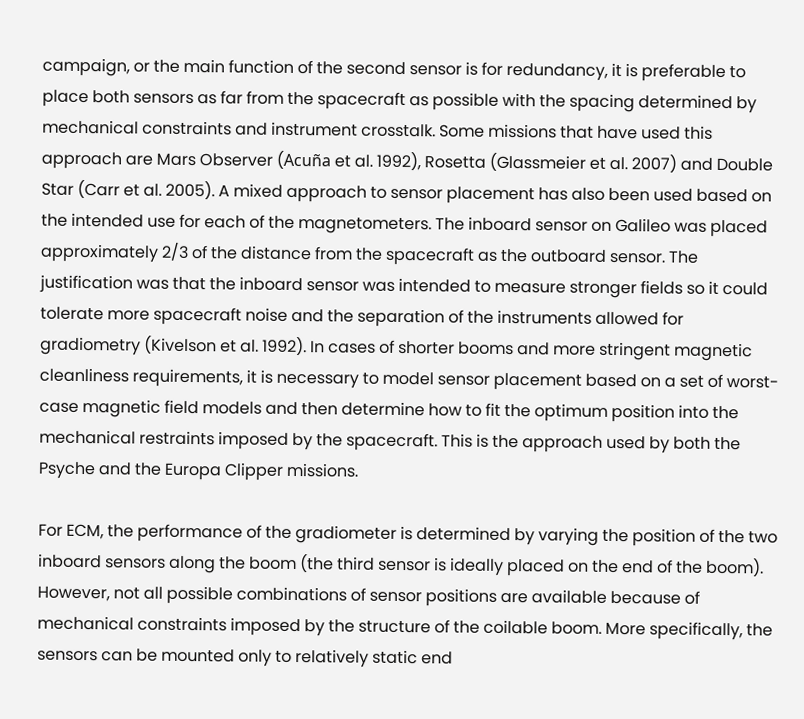campaign, or the main function of the second sensor is for redundancy, it is preferable to place both sensors as far from the spacecraft as possible with the spacing determined by mechanical constraints and instrument crosstalk. Some missions that have used this approach are Mars Observer (Acuña et al. 1992), Rosetta (Glassmeier et al. 2007) and Double Star (Carr et al. 2005). A mixed approach to sensor placement has also been used based on the intended use for each of the magnetometers. The inboard sensor on Galileo was placed approximately 2/3 of the distance from the spacecraft as the outboard sensor. The justification was that the inboard sensor was intended to measure stronger fields so it could tolerate more spacecraft noise and the separation of the instruments allowed for gradiometry (Kivelson et al. 1992). In cases of shorter booms and more stringent magnetic cleanliness requirements, it is necessary to model sensor placement based on a set of worst-case magnetic field models and then determine how to fit the optimum position into the mechanical restraints imposed by the spacecraft. This is the approach used by both the Psyche and the Europa Clipper missions.

For ECM, the performance of the gradiometer is determined by varying the position of the two inboard sensors along the boom (the third sensor is ideally placed on the end of the boom). However, not all possible combinations of sensor positions are available because of mechanical constraints imposed by the structure of the coilable boom. More specifically, the sensors can be mounted only to relatively static end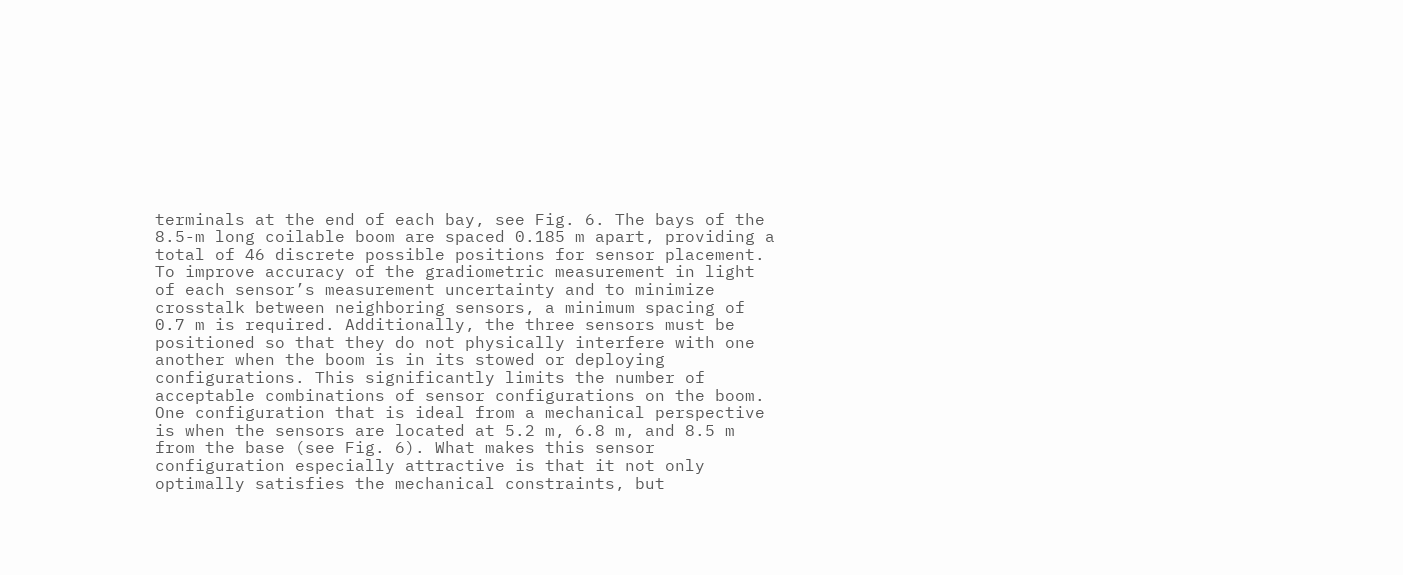terminals at the end of each bay, see Fig. 6. The bays of the 8.5-m long coilable boom are spaced 0.185 m apart, providing a total of 46 discrete possible positions for sensor placement. To improve accuracy of the gradiometric measurement in light of each sensor’s measurement uncertainty and to minimize crosstalk between neighboring sensors, a minimum spacing of 0.7 m is required. Additionally, the three sensors must be positioned so that they do not physically interfere with one another when the boom is in its stowed or deploying configurations. This significantly limits the number of acceptable combinations of sensor configurations on the boom. One configuration that is ideal from a mechanical perspective is when the sensors are located at 5.2 m, 6.8 m, and 8.5 m from the base (see Fig. 6). What makes this sensor configuration especially attractive is that it not only optimally satisfies the mechanical constraints, but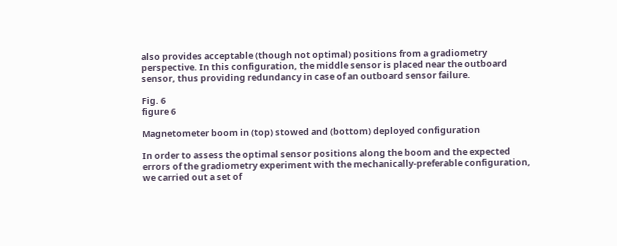also provides acceptable (though not optimal) positions from a gradiometry perspective. In this configuration, the middle sensor is placed near the outboard sensor, thus providing redundancy in case of an outboard sensor failure.

Fig. 6
figure 6

Magnetometer boom in (top) stowed and (bottom) deployed configuration

In order to assess the optimal sensor positions along the boom and the expected errors of the gradiometry experiment with the mechanically-preferable configuration, we carried out a set of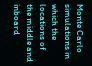Monte Carlo simulations in which the locations of the middle and inboard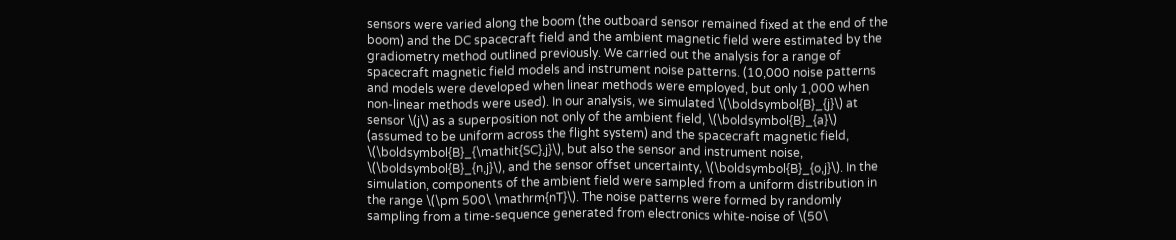sensors were varied along the boom (the outboard sensor remained fixed at the end of the boom) and the DC spacecraft field and the ambient magnetic field were estimated by the gradiometry method outlined previously. We carried out the analysis for a range of spacecraft magnetic field models and instrument noise patterns. (10,000 noise patterns and models were developed when linear methods were employed, but only 1,000 when non-linear methods were used). In our analysis, we simulated \(\boldsymbol{B}_{j}\) at sensor \(j\) as a superposition not only of the ambient field, \(\boldsymbol{B}_{a}\) (assumed to be uniform across the flight system) and the spacecraft magnetic field, \(\boldsymbol{B}_{\mathit{SC},j}\), but also the sensor and instrument noise, \(\boldsymbol{B}_{n,j}\), and the sensor offset uncertainty, \(\boldsymbol{B}_{o,j}\). In the simulation, components of the ambient field were sampled from a uniform distribution in the range \(\pm 500\ \mathrm{nT}\). The noise patterns were formed by randomly sampling from a time-sequence generated from electronics white-noise of \(50\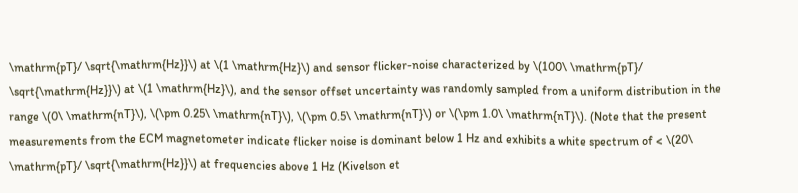\mathrm{pT}/ \sqrt{\mathrm{Hz}}\) at \(1 \mathrm{Hz}\) and sensor flicker-noise characterized by \(100\ \mathrm{pT}/ \sqrt{\mathrm{Hz}}\) at \(1 \mathrm{Hz}\), and the sensor offset uncertainty was randomly sampled from a uniform distribution in the range \(0\ \mathrm{nT}\), \(\pm 0.25\ \mathrm{nT}\), \(\pm 0.5\ \mathrm{nT}\) or \(\pm 1.0\ \mathrm{nT}\). (Note that the present measurements from the ECM magnetometer indicate flicker noise is dominant below 1 Hz and exhibits a white spectrum of < \(20\ \mathrm{pT}/ \sqrt{\mathrm{Hz}}\) at frequencies above 1 Hz (Kivelson et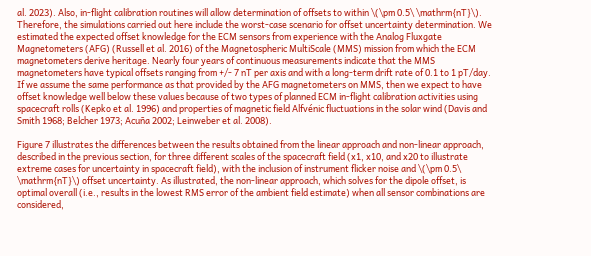al. 2023). Also, in-flight calibration routines will allow determination of offsets to within \(\pm 0.5\ \mathrm{nT}\). Therefore, the simulations carried out here include the worst-case scenario for offset uncertainty determination. We estimated the expected offset knowledge for the ECM sensors from experience with the Analog Fluxgate Magnetometers (AFG) (Russell et al. 2016) of the Magnetospheric MultiScale (MMS) mission from which the ECM magnetometers derive heritage. Nearly four years of continuous measurements indicate that the MMS magnetometers have typical offsets ranging from +/- 7 nT per axis and with a long-term drift rate of 0.1 to 1 pT/day. If we assume the same performance as that provided by the AFG magnetometers on MMS, then we expect to have offset knowledge well below these values because of two types of planned ECM in-flight calibration activities using spacecraft rolls (Kepko et al. 1996) and properties of magnetic field Alfvénic fluctuations in the solar wind (Davis and Smith 1968; Belcher 1973; Acuña 2002; Leinweber et al. 2008).

Figure 7 illustrates the differences between the results obtained from the linear approach and non-linear approach, described in the previous section, for three different scales of the spacecraft field (x1, x10, and x20 to illustrate extreme cases for uncertainty in spacecraft field), with the inclusion of instrument flicker noise and \(\pm 0.5\ \mathrm{nT}\) offset uncertainty. As illustrated, the non-linear approach, which solves for the dipole offset, is optimal overall (i.e., results in the lowest RMS error of the ambient field estimate) when all sensor combinations are considered,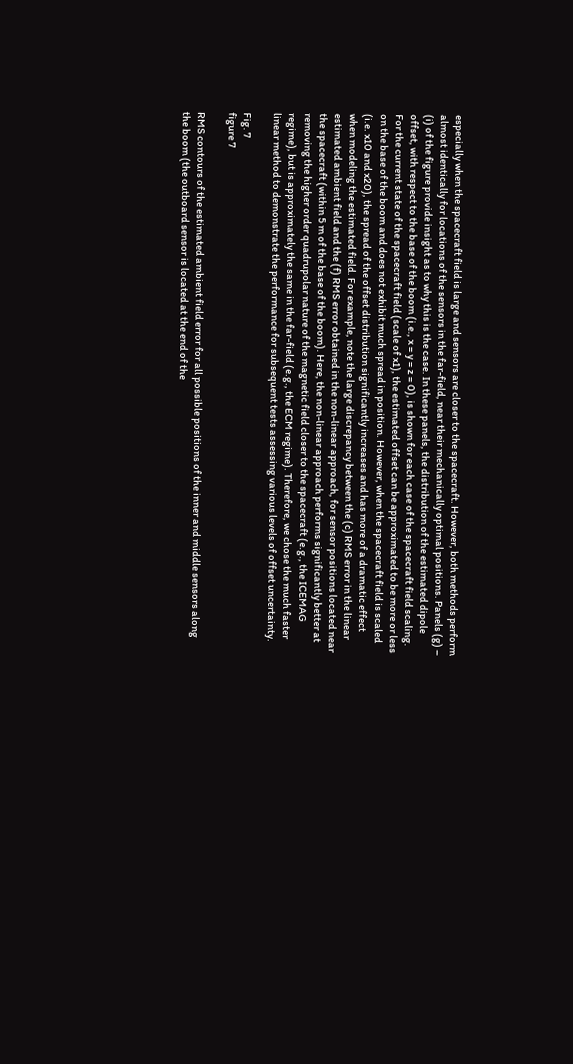especially when the spacecraft field is large and sensors are closer to the spacecraft. However, both methods perform almost identically for locations of the sensors in the far-field, near their mechanically optimal positions. Panels (g) – (i) of the figure provide insight as to why this is the case. In these panels, the distribution of the estimated dipole offset, with respect to the base of the boom (i.e., x = y = z = 0), is shown for each case of the spacecraft field scaling. For the current state of the spacecraft field (scale of x1), the estimated offset can be approximated to be more or less on the base of the boom and does not exhibit much spread in position. However, when the spacecraft field is scaled (i.e. x10 and x20), the spread of the offset distribution significantly increases and has more of a dramatic effect when modeling the estimated field. For example, note the large discrepancy between the (c) RMS error in the linear estimated ambient field and the (f) RMS error obtained in the non-linear approach, for sensor positions located near the spacecraft (within 5 m of the base of the boom). Here, the non-linear approach performs significantly better at removing the higher order quadrupolar nature of the magnetic field closer to the spacecraft (e.g., the ICEMAG regime), but is approximately the same in the far-field (e.g., the ECM regime). Therefore, we chose the much faster linear method to demonstrate the performance for subsequent tests assessing various levels of offset uncertainty.

Fig. 7
figure 7

RMS contours of the estimated ambient field error for all possible positions of the inner and middle sensors along the boom (the outboard sensor is located at the end of the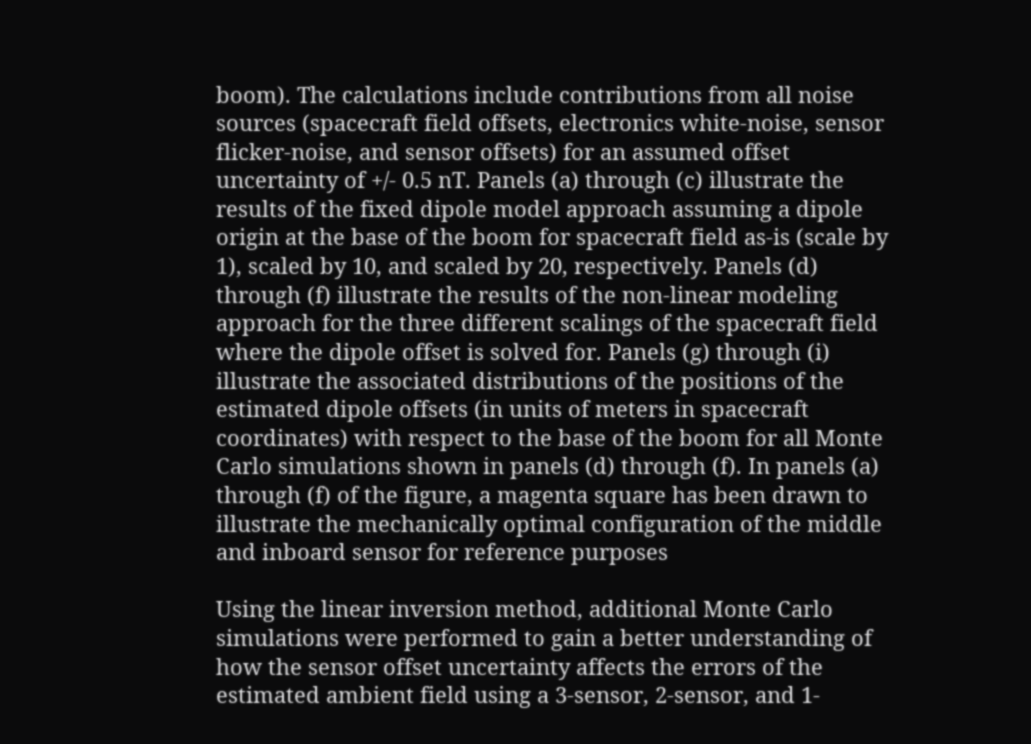boom). The calculations include contributions from all noise sources (spacecraft field offsets, electronics white-noise, sensor flicker-noise, and sensor offsets) for an assumed offset uncertainty of +/- 0.5 nT. Panels (a) through (c) illustrate the results of the fixed dipole model approach assuming a dipole origin at the base of the boom for spacecraft field as-is (scale by 1), scaled by 10, and scaled by 20, respectively. Panels (d) through (f) illustrate the results of the non-linear modeling approach for the three different scalings of the spacecraft field where the dipole offset is solved for. Panels (g) through (i) illustrate the associated distributions of the positions of the estimated dipole offsets (in units of meters in spacecraft coordinates) with respect to the base of the boom for all Monte Carlo simulations shown in panels (d) through (f). In panels (a) through (f) of the figure, a magenta square has been drawn to illustrate the mechanically optimal configuration of the middle and inboard sensor for reference purposes

Using the linear inversion method, additional Monte Carlo simulations were performed to gain a better understanding of how the sensor offset uncertainty affects the errors of the estimated ambient field using a 3-sensor, 2-sensor, and 1-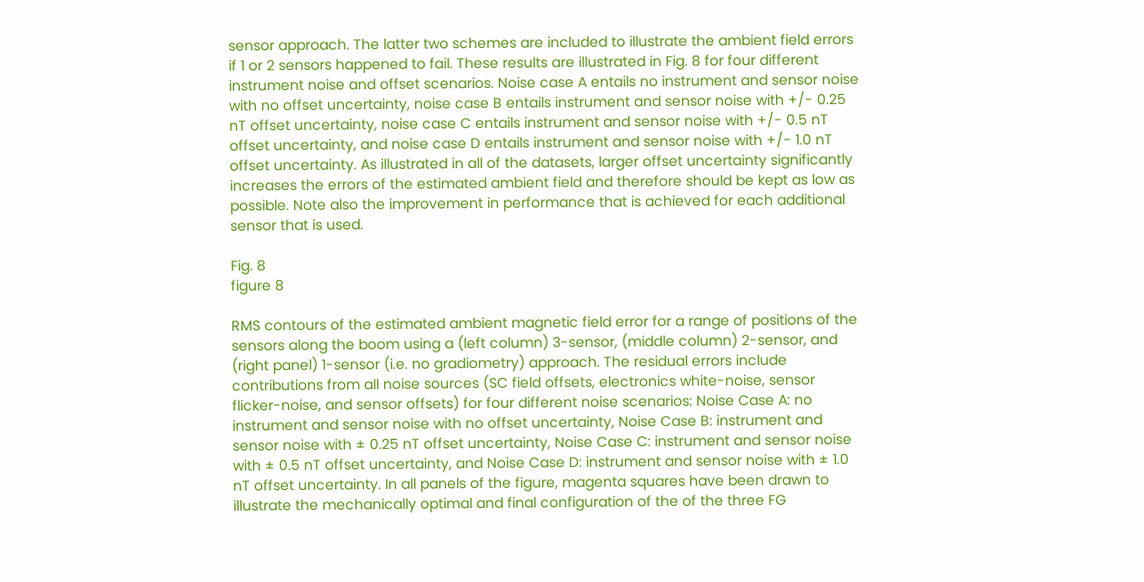sensor approach. The latter two schemes are included to illustrate the ambient field errors if 1 or 2 sensors happened to fail. These results are illustrated in Fig. 8 for four different instrument noise and offset scenarios. Noise case A entails no instrument and sensor noise with no offset uncertainty, noise case B entails instrument and sensor noise with +/- 0.25 nT offset uncertainty, noise case C entails instrument and sensor noise with +/- 0.5 nT offset uncertainty, and noise case D entails instrument and sensor noise with +/- 1.0 nT offset uncertainty. As illustrated in all of the datasets, larger offset uncertainty significantly increases the errors of the estimated ambient field and therefore should be kept as low as possible. Note also the improvement in performance that is achieved for each additional sensor that is used.

Fig. 8
figure 8

RMS contours of the estimated ambient magnetic field error for a range of positions of the sensors along the boom using a (left column) 3-sensor, (middle column) 2-sensor, and (right panel) 1-sensor (i.e. no gradiometry) approach. The residual errors include contributions from all noise sources (SC field offsets, electronics white-noise, sensor flicker-noise, and sensor offsets) for four different noise scenarios: Noise Case A: no instrument and sensor noise with no offset uncertainty, Noise Case B: instrument and sensor noise with ± 0.25 nT offset uncertainty, Noise Case C: instrument and sensor noise with ± 0.5 nT offset uncertainty, and Noise Case D: instrument and sensor noise with ± 1.0 nT offset uncertainty. In all panels of the figure, magenta squares have been drawn to illustrate the mechanically optimal and final configuration of the of the three FG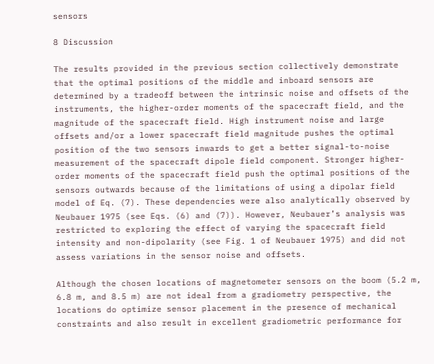sensors

8 Discussion

The results provided in the previous section collectively demonstrate that the optimal positions of the middle and inboard sensors are determined by a tradeoff between the intrinsic noise and offsets of the instruments, the higher-order moments of the spacecraft field, and the magnitude of the spacecraft field. High instrument noise and large offsets and/or a lower spacecraft field magnitude pushes the optimal position of the two sensors inwards to get a better signal-to-noise measurement of the spacecraft dipole field component. Stronger higher-order moments of the spacecraft field push the optimal positions of the sensors outwards because of the limitations of using a dipolar field model of Eq. (7). These dependencies were also analytically observed by Neubauer 1975 (see Eqs. (6) and (7)). However, Neubauer’s analysis was restricted to exploring the effect of varying the spacecraft field intensity and non-dipolarity (see Fig. 1 of Neubauer 1975) and did not assess variations in the sensor noise and offsets.

Although the chosen locations of magnetometer sensors on the boom (5.2 m, 6.8 m, and 8.5 m) are not ideal from a gradiometry perspective, the locations do optimize sensor placement in the presence of mechanical constraints and also result in excellent gradiometric performance for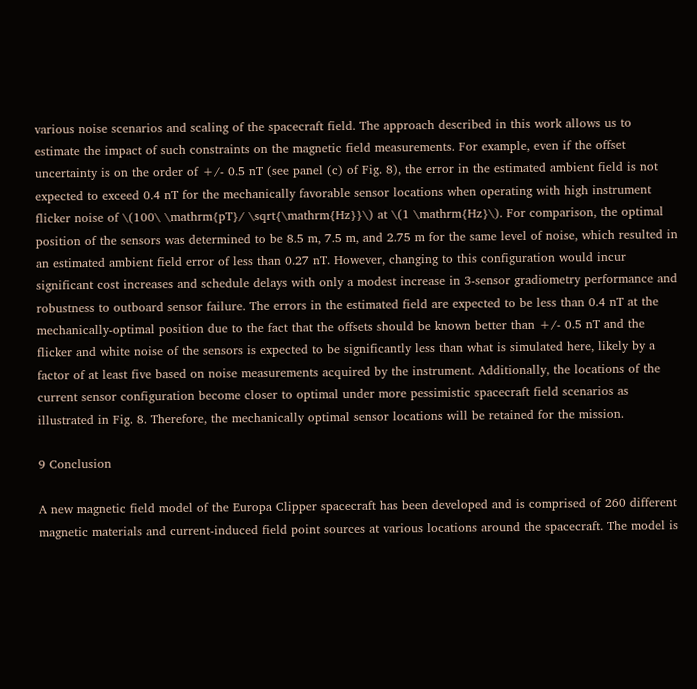various noise scenarios and scaling of the spacecraft field. The approach described in this work allows us to estimate the impact of such constraints on the magnetic field measurements. For example, even if the offset uncertainty is on the order of +/- 0.5 nT (see panel (c) of Fig. 8), the error in the estimated ambient field is not expected to exceed 0.4 nT for the mechanically favorable sensor locations when operating with high instrument flicker noise of \(100\ \mathrm{pT}/ \sqrt{\mathrm{Hz}}\) at \(1 \mathrm{Hz}\). For comparison, the optimal position of the sensors was determined to be 8.5 m, 7.5 m, and 2.75 m for the same level of noise, which resulted in an estimated ambient field error of less than 0.27 nT. However, changing to this configuration would incur significant cost increases and schedule delays with only a modest increase in 3-sensor gradiometry performance and robustness to outboard sensor failure. The errors in the estimated field are expected to be less than 0.4 nT at the mechanically-optimal position due to the fact that the offsets should be known better than +/- 0.5 nT and the flicker and white noise of the sensors is expected to be significantly less than what is simulated here, likely by a factor of at least five based on noise measurements acquired by the instrument. Additionally, the locations of the current sensor configuration become closer to optimal under more pessimistic spacecraft field scenarios as illustrated in Fig. 8. Therefore, the mechanically optimal sensor locations will be retained for the mission.

9 Conclusion

A new magnetic field model of the Europa Clipper spacecraft has been developed and is comprised of 260 different magnetic materials and current-induced field point sources at various locations around the spacecraft. The model is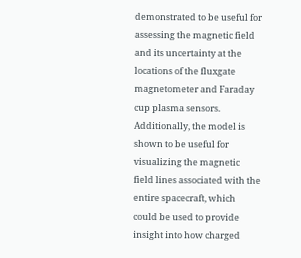demonstrated to be useful for assessing the magnetic field and its uncertainty at the locations of the fluxgate magnetometer and Faraday cup plasma sensors. Additionally, the model is shown to be useful for visualizing the magnetic field lines associated with the entire spacecraft, which could be used to provide insight into how charged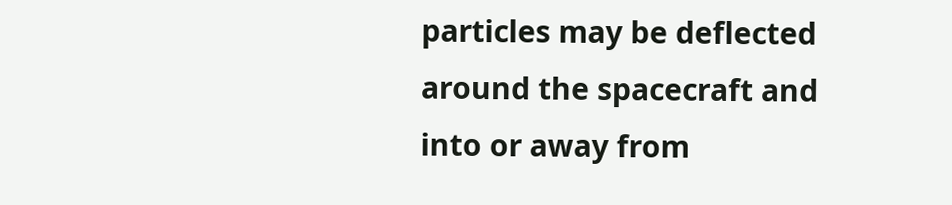particles may be deflected around the spacecraft and into or away from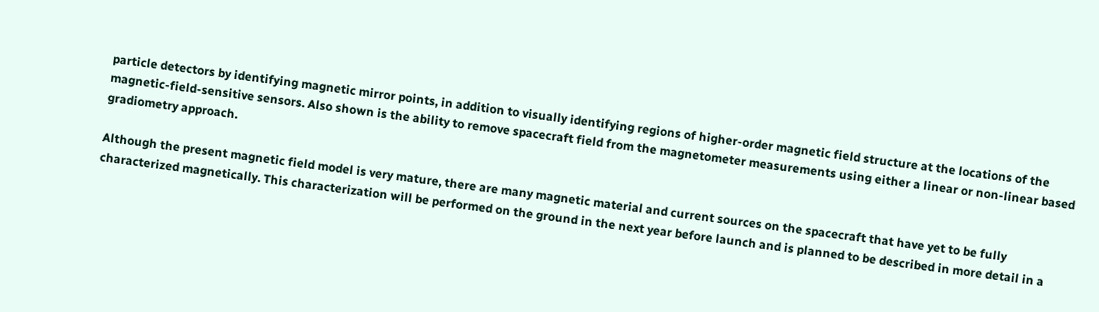particle detectors by identifying magnetic mirror points, in addition to visually identifying regions of higher-order magnetic field structure at the locations of the magnetic-field-sensitive sensors. Also shown is the ability to remove spacecraft field from the magnetometer measurements using either a linear or non-linear based gradiometry approach.

Although the present magnetic field model is very mature, there are many magnetic material and current sources on the spacecraft that have yet to be fully characterized magnetically. This characterization will be performed on the ground in the next year before launch and is planned to be described in more detail in a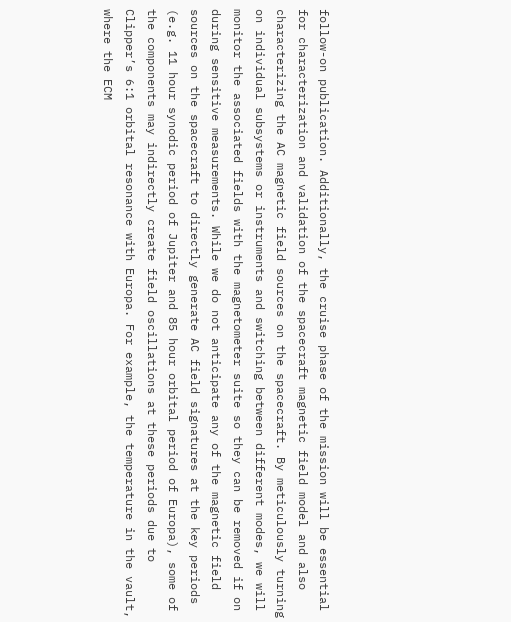follow-on publication. Additionally, the cruise phase of the mission will be essential for characterization and validation of the spacecraft magnetic field model and also characterizing the AC magnetic field sources on the spacecraft. By meticulously turning on individual subsystems or instruments and switching between different modes, we will monitor the associated fields with the magnetometer suite so they can be removed if on during sensitive measurements. While we do not anticipate any of the magnetic field sources on the spacecraft to directly generate AC field signatures at the key periods (e.g. 11 hour synodic period of Jupiter and 85 hour orbital period of Europa), some of the components may indirectly create field oscillations at these periods due to Clipper’s 6:1 orbital resonance with Europa. For example, the temperature in the vault, where the ECM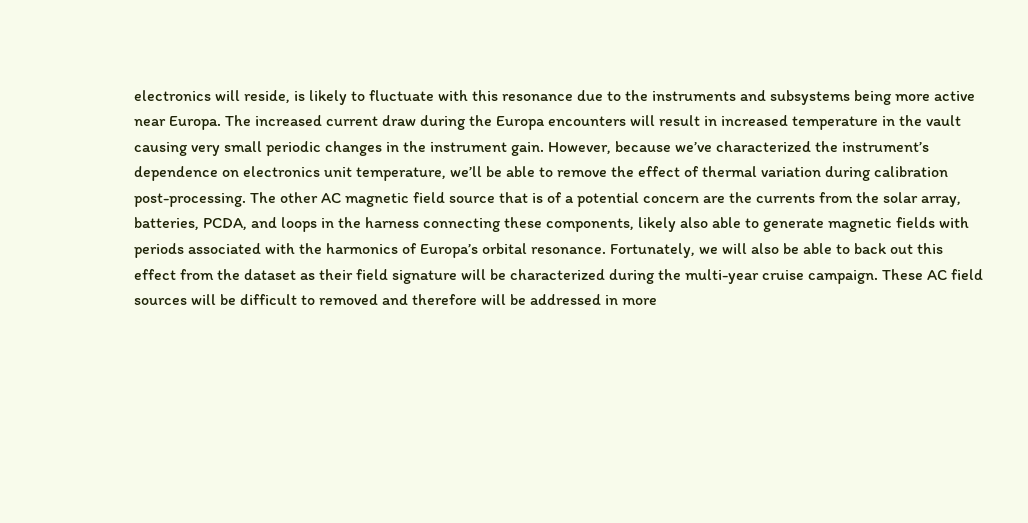electronics will reside, is likely to fluctuate with this resonance due to the instruments and subsystems being more active near Europa. The increased current draw during the Europa encounters will result in increased temperature in the vault causing very small periodic changes in the instrument gain. However, because we’ve characterized the instrument’s dependence on electronics unit temperature, we’ll be able to remove the effect of thermal variation during calibration post-processing. The other AC magnetic field source that is of a potential concern are the currents from the solar array, batteries, PCDA, and loops in the harness connecting these components, likely also able to generate magnetic fields with periods associated with the harmonics of Europa’s orbital resonance. Fortunately, we will also be able to back out this effect from the dataset as their field signature will be characterized during the multi-year cruise campaign. These AC field sources will be difficult to removed and therefore will be addressed in more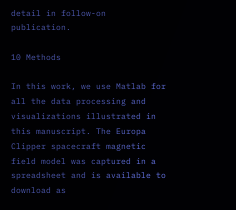detail in follow-on publication.

10 Methods

In this work, we use Matlab for all the data processing and visualizations illustrated in this manuscript. The Europa Clipper spacecraft magnetic field model was captured in a spreadsheet and is available to download as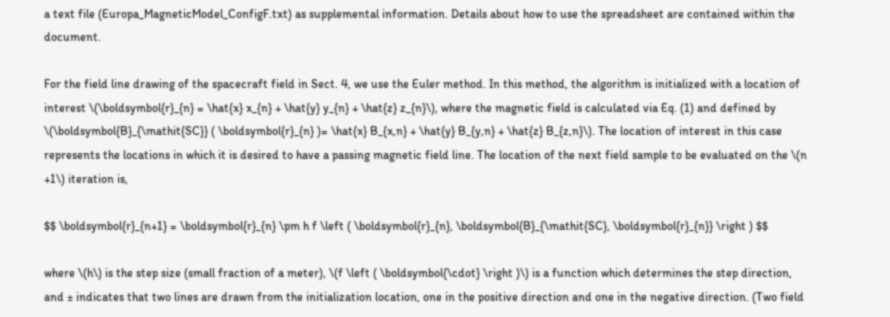a text file (Europa_MagneticModel_ConfigF.txt) as supplemental information. Details about how to use the spreadsheet are contained within the document.

For the field line drawing of the spacecraft field in Sect. 4, we use the Euler method. In this method, the algorithm is initialized with a location of interest \(\boldsymbol{r}_{n} = \hat{x} x_{n} + \hat{y} y_{n} + \hat{z} z_{n}\), where the magnetic field is calculated via Eq. (1) and defined by \(\boldsymbol{B}_{\mathit{SC}} ( \boldsymbol{r}_{n} )= \hat{x} B_{x,n} + \hat{y} B_{y,n} + \hat{z} B_{z,n}\). The location of interest in this case represents the locations in which it is desired to have a passing magnetic field line. The location of the next field sample to be evaluated on the \(n +1\) iteration is,

$$ \boldsymbol{r}_{n+1} = \boldsymbol{r}_{n} \pm h f \left ( \boldsymbol{r}_{n}, \boldsymbol{B}_{\mathit{SC}, \boldsymbol{r}_{n}} \right ) $$

where \(h\) is the step size (small fraction of a meter), \(f \left ( \boldsymbol{\cdot} \right )\) is a function which determines the step direction, and ± indicates that two lines are drawn from the initialization location, one in the positive direction and one in the negative direction. (Two field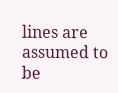lines are assumed to be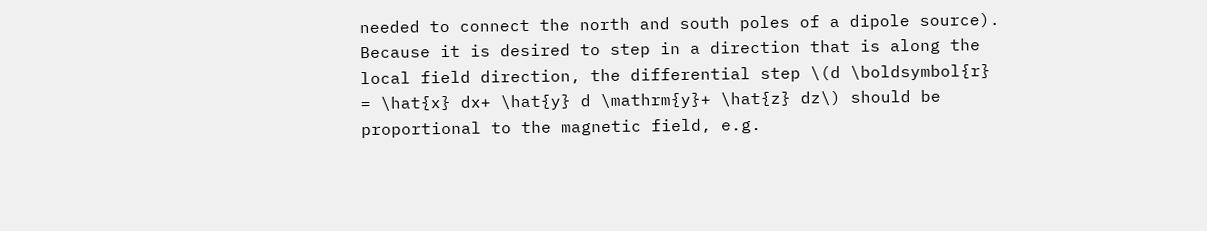needed to connect the north and south poles of a dipole source). Because it is desired to step in a direction that is along the local field direction, the differential step \(d \boldsymbol{r} = \hat{x} dx+ \hat{y} d \mathrm{y}+ \hat{z} dz\) should be proportional to the magnetic field, e.g.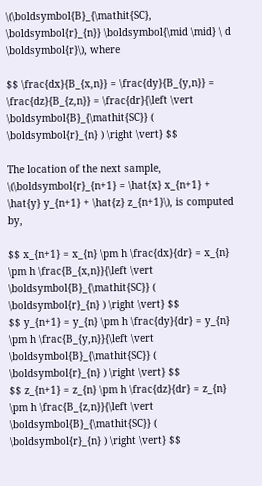\(\boldsymbol{B}_{\mathit{SC}, \boldsymbol{r}_{n}} \boldsymbol{\mid \mid} \ d \boldsymbol{r}\), where

$$ \frac{dx}{B_{x,n}} = \frac{dy}{B_{y,n}} = \frac{dz}{B_{z,n}} = \frac{dr}{\left \vert \boldsymbol{B}_{\mathit{SC}} ( \boldsymbol{r}_{n} ) \right \vert} $$

The location of the next sample, \(\boldsymbol{r}_{n+1} = \hat{x} x_{n+1} + \hat{y} y_{n+1} + \hat{z} z_{n+1}\), is computed by,

$$ x_{n+1} = x_{n} \pm h \frac{dx}{dr} = x_{n} \pm h \frac{B_{x,n}}{\left \vert \boldsymbol{B}_{\mathit{SC}} ( \boldsymbol{r}_{n} ) \right \vert} $$
$$ y_{n+1} = y_{n} \pm h \frac{dy}{dr} = y_{n} \pm h \frac{B_{y,n}}{\left \vert \boldsymbol{B}_{\mathit{SC}} ( \boldsymbol{r}_{n} ) \right \vert} $$
$$ z_{n+1} = z_{n} \pm h \frac{dz}{dr} = z_{n} \pm h \frac{B_{z,n}}{\left \vert \boldsymbol{B}_{\mathit{SC}} ( \boldsymbol{r}_{n} ) \right \vert} $$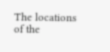The locations of the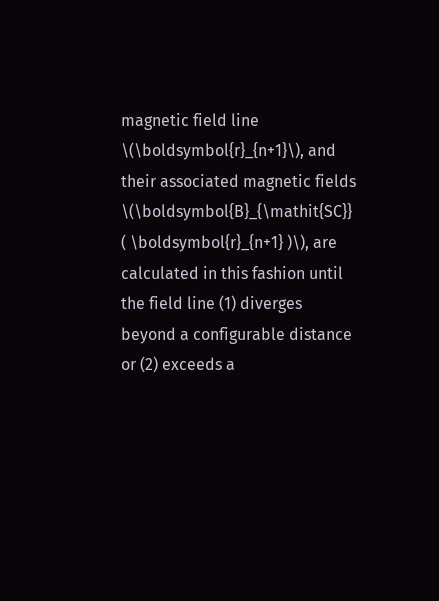magnetic field line \(\boldsymbol{r}_{n+1}\), and their associated magnetic fields \(\boldsymbol{B}_{\mathit{SC}} ( \boldsymbol{r}_{n+1} )\), are calculated in this fashion until the field line (1) diverges beyond a configurable distance or (2) exceeds a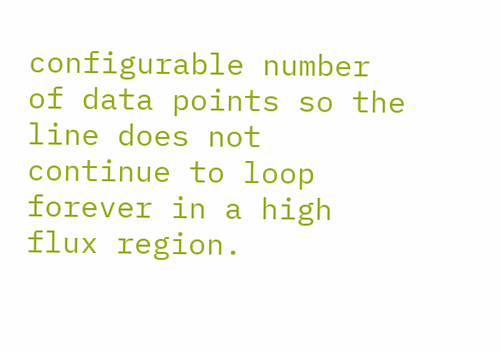configurable number of data points so the line does not continue to loop forever in a high flux region.